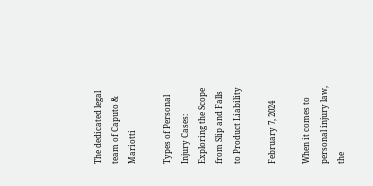The dedicated legal team of Caputo & Mariotti

Types of Personal Injury Cases: Exploring the Scope from Slip and Falls to Product Liability

February 7, 2024

When it comes to personal injury law, the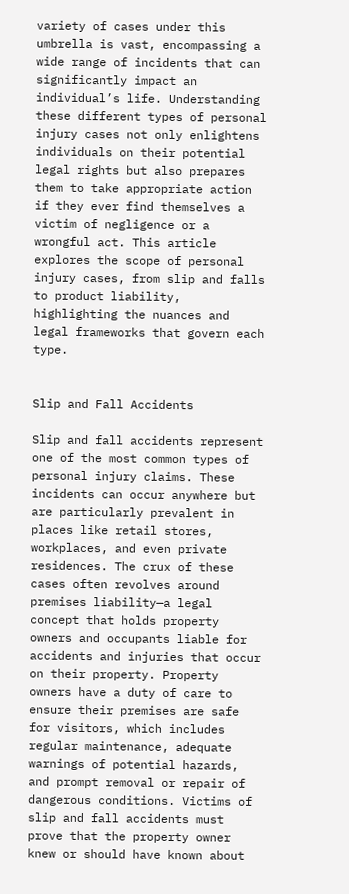variety of cases under this umbrella is vast, encompassing a wide range of incidents that can significantly impact an individual’s life. Understanding these different types of personal injury cases not only enlightens individuals on their potential legal rights but also prepares them to take appropriate action if they ever find themselves a victim of negligence or a wrongful act. This article explores the scope of personal injury cases, from slip and falls to product liability, highlighting the nuances and legal frameworks that govern each type.


Slip and Fall Accidents

Slip and fall accidents represent one of the most common types of personal injury claims. These incidents can occur anywhere but are particularly prevalent in places like retail stores, workplaces, and even private residences. The crux of these cases often revolves around premises liability—a legal concept that holds property owners and occupants liable for accidents and injuries that occur on their property. Property owners have a duty of care to ensure their premises are safe for visitors, which includes regular maintenance, adequate warnings of potential hazards, and prompt removal or repair of dangerous conditions. Victims of slip and fall accidents must prove that the property owner knew or should have known about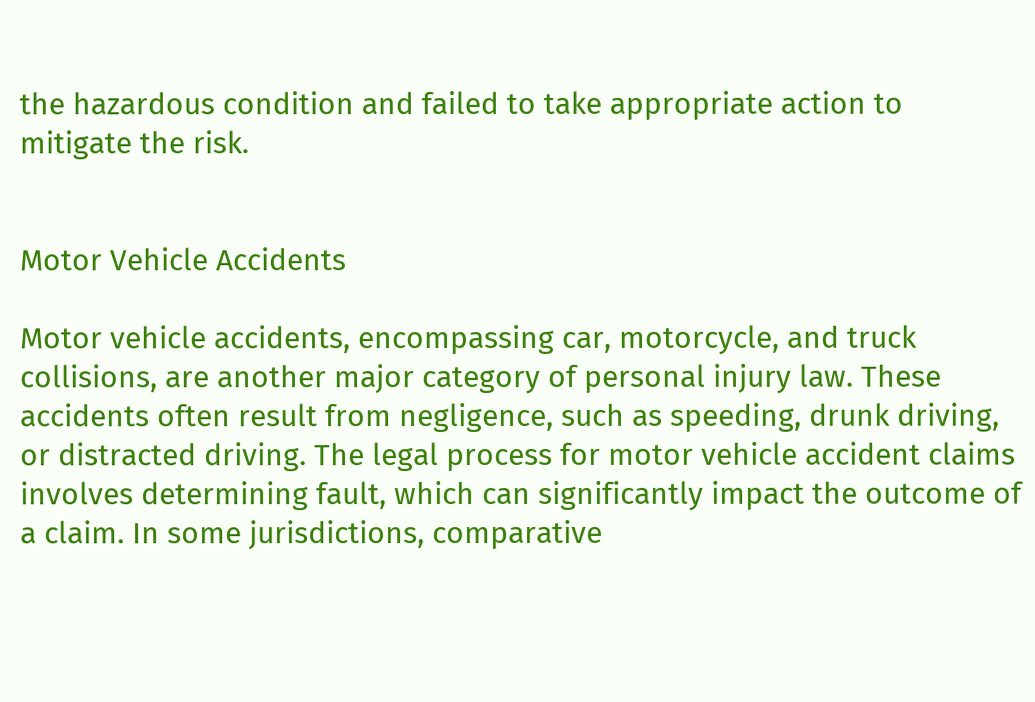the hazardous condition and failed to take appropriate action to mitigate the risk.


Motor Vehicle Accidents

Motor vehicle accidents, encompassing car, motorcycle, and truck collisions, are another major category of personal injury law. These accidents often result from negligence, such as speeding, drunk driving, or distracted driving. The legal process for motor vehicle accident claims involves determining fault, which can significantly impact the outcome of a claim. In some jurisdictions, comparative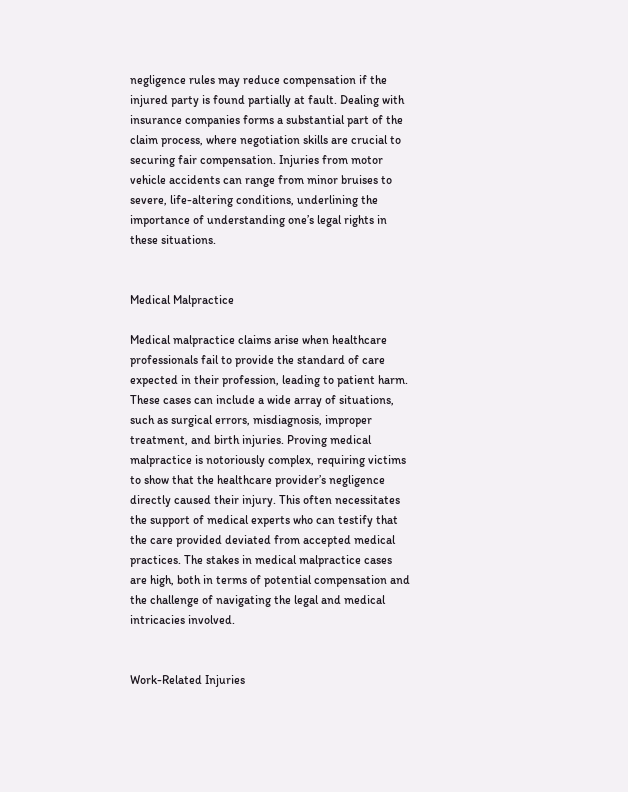negligence rules may reduce compensation if the injured party is found partially at fault. Dealing with insurance companies forms a substantial part of the claim process, where negotiation skills are crucial to securing fair compensation. Injuries from motor vehicle accidents can range from minor bruises to severe, life-altering conditions, underlining the importance of understanding one’s legal rights in these situations.


Medical Malpractice

Medical malpractice claims arise when healthcare professionals fail to provide the standard of care expected in their profession, leading to patient harm. These cases can include a wide array of situations, such as surgical errors, misdiagnosis, improper treatment, and birth injuries. Proving medical malpractice is notoriously complex, requiring victims to show that the healthcare provider’s negligence directly caused their injury. This often necessitates the support of medical experts who can testify that the care provided deviated from accepted medical practices. The stakes in medical malpractice cases are high, both in terms of potential compensation and the challenge of navigating the legal and medical intricacies involved.


Work-Related Injuries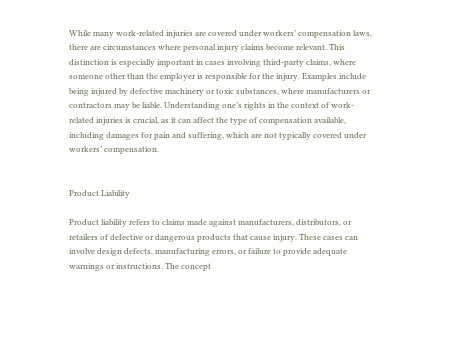While many work-related injuries are covered under workers’ compensation laws, there are circumstances where personal injury claims become relevant. This distinction is especially important in cases involving third-party claims, where someone other than the employer is responsible for the injury. Examples include being injured by defective machinery or toxic substances, where manufacturers or contractors may be liable. Understanding one’s rights in the context of work-related injuries is crucial, as it can affect the type of compensation available, including damages for pain and suffering, which are not typically covered under workers’ compensation.


Product Liability

Product liability refers to claims made against manufacturers, distributors, or retailers of defective or dangerous products that cause injury. These cases can involve design defects, manufacturing errors, or failure to provide adequate warnings or instructions. The concept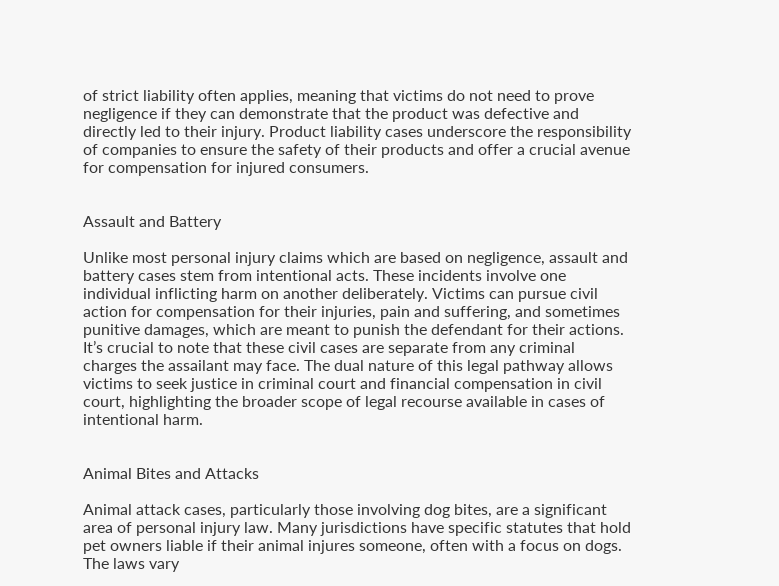of strict liability often applies, meaning that victims do not need to prove negligence if they can demonstrate that the product was defective and directly led to their injury. Product liability cases underscore the responsibility of companies to ensure the safety of their products and offer a crucial avenue for compensation for injured consumers.


Assault and Battery

Unlike most personal injury claims which are based on negligence, assault and battery cases stem from intentional acts. These incidents involve one individual inflicting harm on another deliberately. Victims can pursue civil action for compensation for their injuries, pain and suffering, and sometimes punitive damages, which are meant to punish the defendant for their actions. It’s crucial to note that these civil cases are separate from any criminal charges the assailant may face. The dual nature of this legal pathway allows victims to seek justice in criminal court and financial compensation in civil court, highlighting the broader scope of legal recourse available in cases of intentional harm.


Animal Bites and Attacks

Animal attack cases, particularly those involving dog bites, are a significant area of personal injury law. Many jurisdictions have specific statutes that hold pet owners liable if their animal injures someone, often with a focus on dogs. The laws vary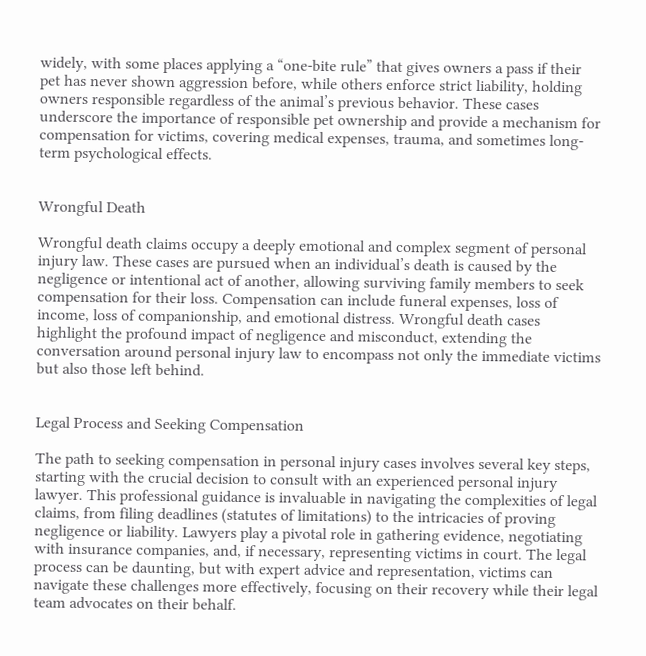widely, with some places applying a “one-bite rule” that gives owners a pass if their pet has never shown aggression before, while others enforce strict liability, holding owners responsible regardless of the animal’s previous behavior. These cases underscore the importance of responsible pet ownership and provide a mechanism for compensation for victims, covering medical expenses, trauma, and sometimes long-term psychological effects.


Wrongful Death

Wrongful death claims occupy a deeply emotional and complex segment of personal injury law. These cases are pursued when an individual’s death is caused by the negligence or intentional act of another, allowing surviving family members to seek compensation for their loss. Compensation can include funeral expenses, loss of income, loss of companionship, and emotional distress. Wrongful death cases highlight the profound impact of negligence and misconduct, extending the conversation around personal injury law to encompass not only the immediate victims but also those left behind.


Legal Process and Seeking Compensation

The path to seeking compensation in personal injury cases involves several key steps, starting with the crucial decision to consult with an experienced personal injury lawyer. This professional guidance is invaluable in navigating the complexities of legal claims, from filing deadlines (statutes of limitations) to the intricacies of proving negligence or liability. Lawyers play a pivotal role in gathering evidence, negotiating with insurance companies, and, if necessary, representing victims in court. The legal process can be daunting, but with expert advice and representation, victims can navigate these challenges more effectively, focusing on their recovery while their legal team advocates on their behalf.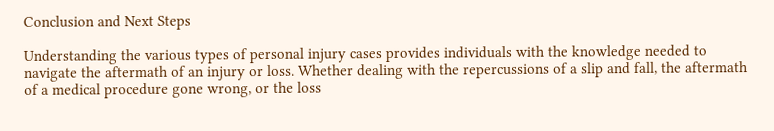Conclusion and Next Steps

Understanding the various types of personal injury cases provides individuals with the knowledge needed to navigate the aftermath of an injury or loss. Whether dealing with the repercussions of a slip and fall, the aftermath of a medical procedure gone wrong, or the loss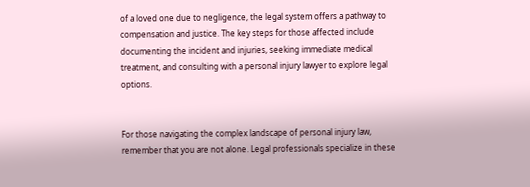of a loved one due to negligence, the legal system offers a pathway to compensation and justice. The key steps for those affected include documenting the incident and injuries, seeking immediate medical treatment, and consulting with a personal injury lawyer to explore legal options.


For those navigating the complex landscape of personal injury law, remember that you are not alone. Legal professionals specialize in these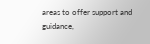areas to offer support and guidance,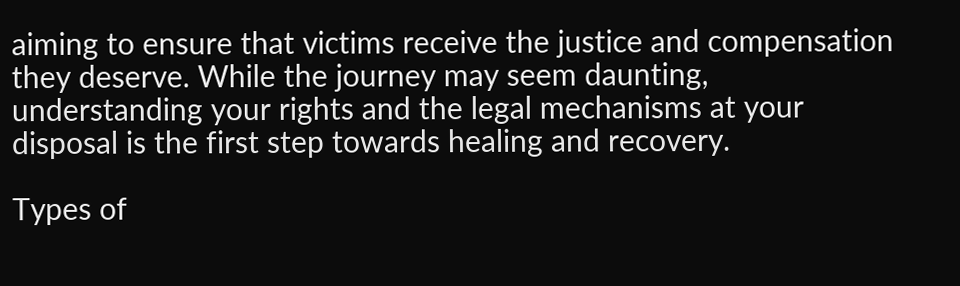aiming to ensure that victims receive the justice and compensation they deserve. While the journey may seem daunting, understanding your rights and the legal mechanisms at your disposal is the first step towards healing and recovery.

Types of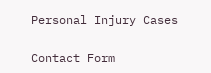Personal Injury Cases

Contact Form